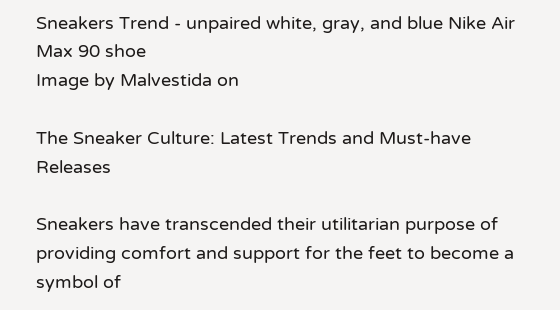Sneakers Trend - unpaired white, gray, and blue Nike Air Max 90 shoe
Image by Malvestida on

The Sneaker Culture: Latest Trends and Must-have Releases

Sneakers have transcended their utilitarian purpose of providing comfort and support for the feet to become a symbol of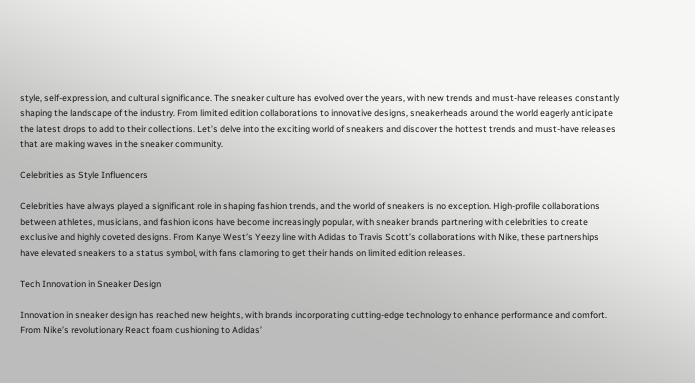style, self-expression, and cultural significance. The sneaker culture has evolved over the years, with new trends and must-have releases constantly shaping the landscape of the industry. From limited edition collaborations to innovative designs, sneakerheads around the world eagerly anticipate the latest drops to add to their collections. Let’s delve into the exciting world of sneakers and discover the hottest trends and must-have releases that are making waves in the sneaker community.

Celebrities as Style Influencers

Celebrities have always played a significant role in shaping fashion trends, and the world of sneakers is no exception. High-profile collaborations between athletes, musicians, and fashion icons have become increasingly popular, with sneaker brands partnering with celebrities to create exclusive and highly coveted designs. From Kanye West’s Yeezy line with Adidas to Travis Scott’s collaborations with Nike, these partnerships have elevated sneakers to a status symbol, with fans clamoring to get their hands on limited edition releases.

Tech Innovation in Sneaker Design

Innovation in sneaker design has reached new heights, with brands incorporating cutting-edge technology to enhance performance and comfort. From Nike’s revolutionary React foam cushioning to Adidas’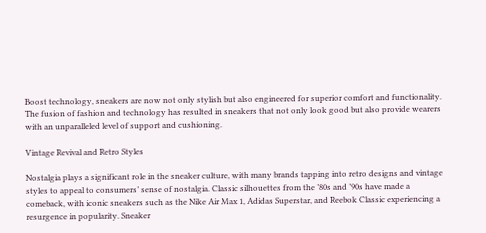Boost technology, sneakers are now not only stylish but also engineered for superior comfort and functionality. The fusion of fashion and technology has resulted in sneakers that not only look good but also provide wearers with an unparalleled level of support and cushioning.

Vintage Revival and Retro Styles

Nostalgia plays a significant role in the sneaker culture, with many brands tapping into retro designs and vintage styles to appeal to consumers’ sense of nostalgia. Classic silhouettes from the ’80s and ’90s have made a comeback, with iconic sneakers such as the Nike Air Max 1, Adidas Superstar, and Reebok Classic experiencing a resurgence in popularity. Sneaker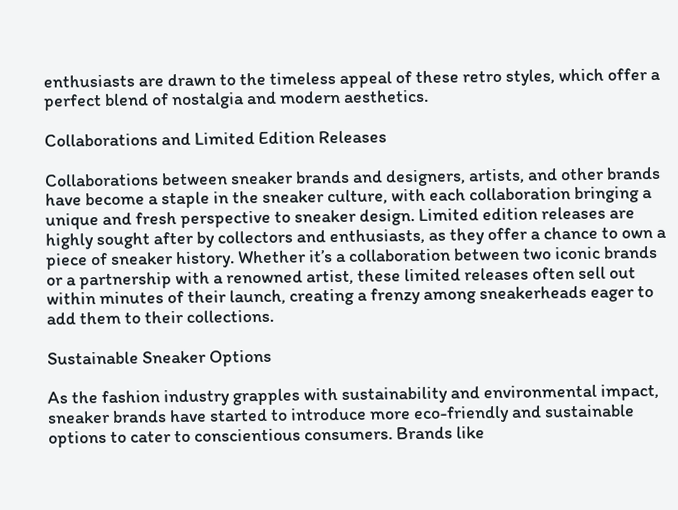enthusiasts are drawn to the timeless appeal of these retro styles, which offer a perfect blend of nostalgia and modern aesthetics.

Collaborations and Limited Edition Releases

Collaborations between sneaker brands and designers, artists, and other brands have become a staple in the sneaker culture, with each collaboration bringing a unique and fresh perspective to sneaker design. Limited edition releases are highly sought after by collectors and enthusiasts, as they offer a chance to own a piece of sneaker history. Whether it’s a collaboration between two iconic brands or a partnership with a renowned artist, these limited releases often sell out within minutes of their launch, creating a frenzy among sneakerheads eager to add them to their collections.

Sustainable Sneaker Options

As the fashion industry grapples with sustainability and environmental impact, sneaker brands have started to introduce more eco-friendly and sustainable options to cater to conscientious consumers. Brands like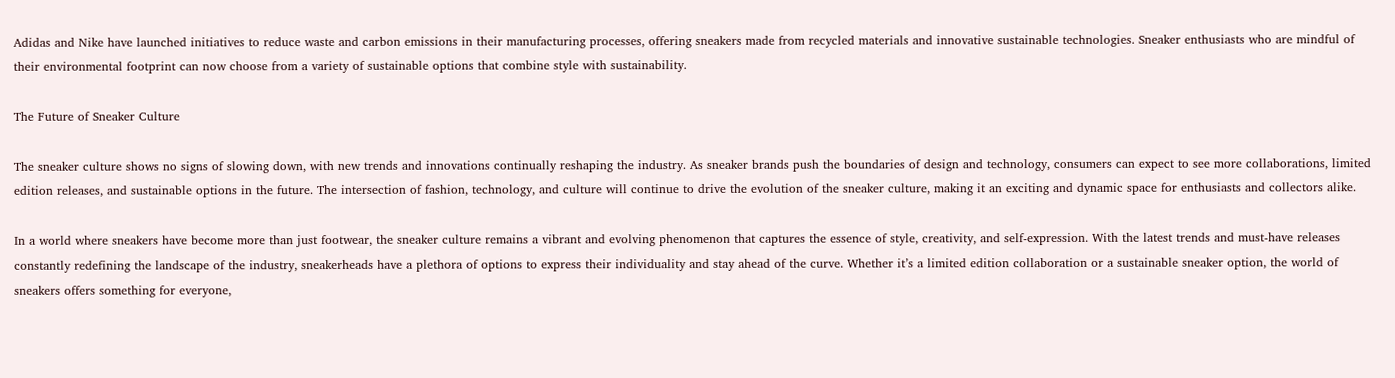Adidas and Nike have launched initiatives to reduce waste and carbon emissions in their manufacturing processes, offering sneakers made from recycled materials and innovative sustainable technologies. Sneaker enthusiasts who are mindful of their environmental footprint can now choose from a variety of sustainable options that combine style with sustainability.

The Future of Sneaker Culture

The sneaker culture shows no signs of slowing down, with new trends and innovations continually reshaping the industry. As sneaker brands push the boundaries of design and technology, consumers can expect to see more collaborations, limited edition releases, and sustainable options in the future. The intersection of fashion, technology, and culture will continue to drive the evolution of the sneaker culture, making it an exciting and dynamic space for enthusiasts and collectors alike.

In a world where sneakers have become more than just footwear, the sneaker culture remains a vibrant and evolving phenomenon that captures the essence of style, creativity, and self-expression. With the latest trends and must-have releases constantly redefining the landscape of the industry, sneakerheads have a plethora of options to express their individuality and stay ahead of the curve. Whether it’s a limited edition collaboration or a sustainable sneaker option, the world of sneakers offers something for everyone,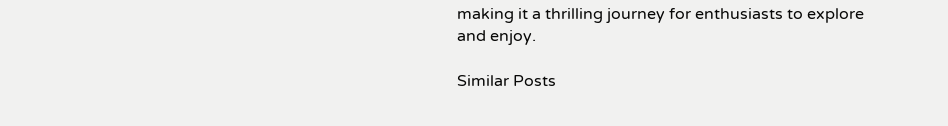making it a thrilling journey for enthusiasts to explore and enjoy.

Similar Posts